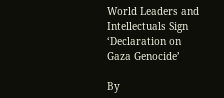World Leaders and Intellectuals Sign ‘Declaration on Gaza Genocide’

By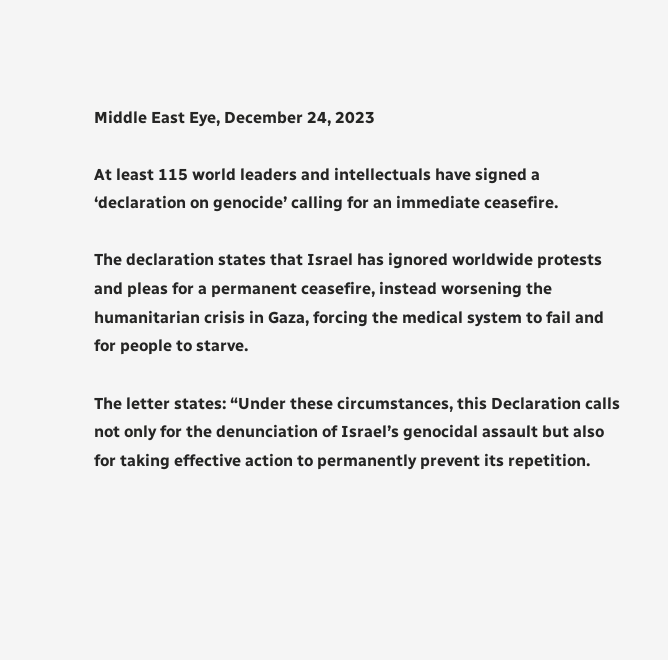Middle East Eye, December 24, 2023

At least 115 world leaders and intellectuals have signed a ‘declaration on genocide’ calling for an immediate ceasefire.

The declaration states that Israel has ignored worldwide protests and pleas for a permanent ceasefire, instead worsening the humanitarian crisis in Gaza, forcing the medical system to fail and for people to starve.

The letter states: “Under these circumstances, this Declaration calls not only for the denunciation of Israel’s genocidal assault but also for taking effective action to permanently prevent its repetition.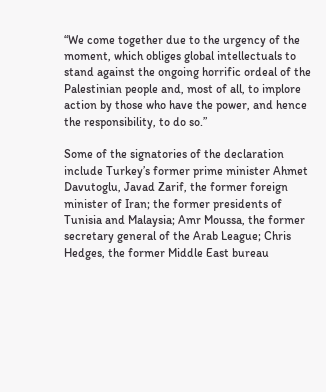“We come together due to the urgency of the moment, which obliges global intellectuals to stand against the ongoing horrific ordeal of the Palestinian people and, most of all, to implore action by those who have the power, and hence the responsibility, to do so.”

Some of the signatories of the declaration include Turkey’s former prime minister Ahmet Davutoglu, Javad Zarif, the former foreign minister of Iran; the former presidents of Tunisia and Malaysia; Amr Moussa, the former secretary general of the Arab League; Chris Hedges, the former Middle East bureau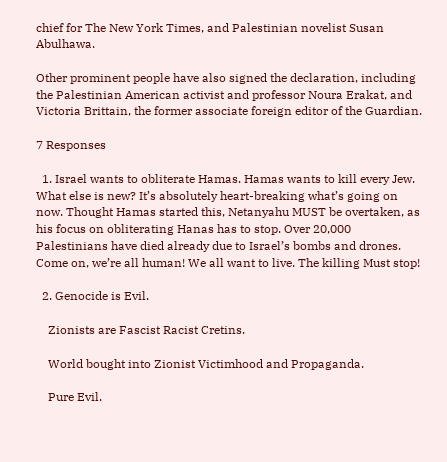chief for The New York Times, and Palestinian novelist Susan Abulhawa.

Other prominent people have also signed the declaration, including the Palestinian American activist and professor Noura Erakat, and Victoria Brittain, the former associate foreign editor of the Guardian.

7 Responses

  1. Israel wants to obliterate Hamas. Hamas wants to kill every Jew. What else is new? It’s absolutely heart-breaking what’s going on now. Thought Hamas started this, Netanyahu MUST be overtaken, as his focus on obliterating Hanas has to stop. Over 20,000 Palestinians have died already due to Israel’s bombs and drones. Come on, we’re all human! We all want to live. The killing Must stop!

  2. Genocide is Evil.

    Zionists are Fascist Racist Cretins.

    World bought into Zionist Victimhood and Propaganda.

    Pure Evil.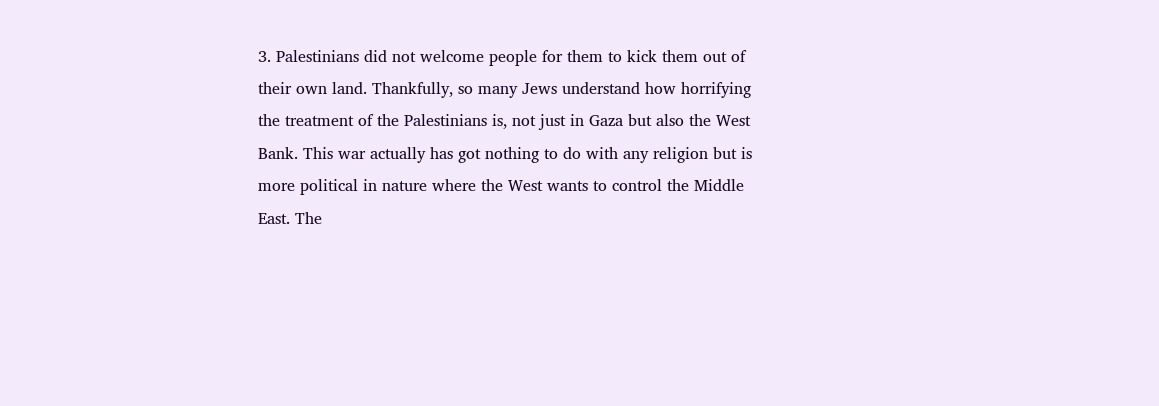3. Palestinians did not welcome people for them to kick them out of their own land. Thankfully, so many Jews understand how horrifying the treatment of the Palestinians is, not just in Gaza but also the West Bank. This war actually has got nothing to do with any religion but is more political in nature where the West wants to control the Middle East. The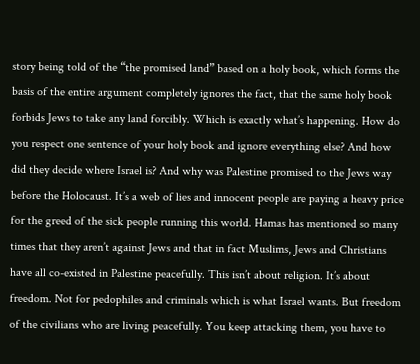story being told of the “the promised land” based on a holy book, which forms the basis of the entire argument completely ignores the fact, that the same holy book forbids Jews to take any land forcibly. Which is exactly what’s happening. How do you respect one sentence of your holy book and ignore everything else? And how did they decide where Israel is? And why was Palestine promised to the Jews way before the Holocaust. It’s a web of lies and innocent people are paying a heavy price for the greed of the sick people running this world. Hamas has mentioned so many times that they aren’t against Jews and that in fact Muslims, Jews and Christians have all co-existed in Palestine peacefully. This isn’t about religion. It’s about freedom. Not for pedophiles and criminals which is what Israel wants. But freedom of the civilians who are living peacefully. You keep attacking them, you have to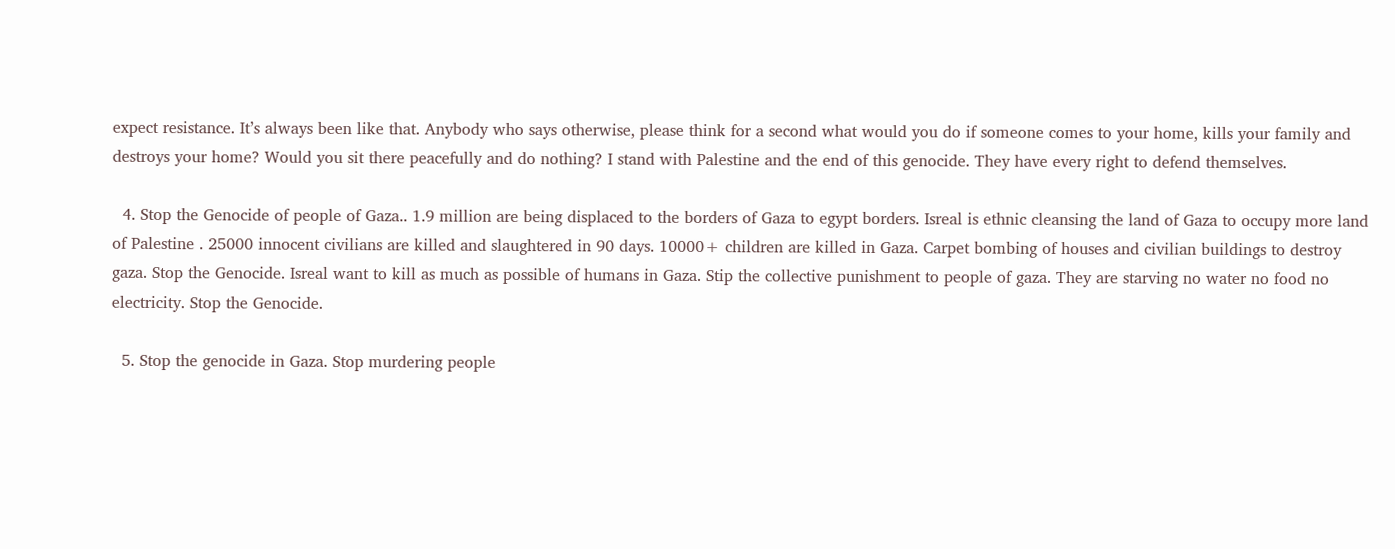expect resistance. It’s always been like that. Anybody who says otherwise, please think for a second what would you do if someone comes to your home, kills your family and destroys your home? Would you sit there peacefully and do nothing? I stand with Palestine and the end of this genocide. They have every right to defend themselves.

  4. Stop the Genocide of people of Gaza.. 1.9 million are being displaced to the borders of Gaza to egypt borders. Isreal is ethnic cleansing the land of Gaza to occupy more land of Palestine . 25000 innocent civilians are killed and slaughtered in 90 days. 10000+ children are killed in Gaza. Carpet bombing of houses and civilian buildings to destroy gaza. Stop the Genocide. Isreal want to kill as much as possible of humans in Gaza. Stip the collective punishment to people of gaza. They are starving no water no food no electricity. Stop the Genocide.

  5. Stop the genocide in Gaza. Stop murdering people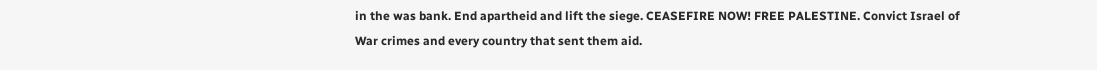in the was bank. End apartheid and lift the siege. CEASEFIRE NOW! FREE PALESTINE. Convict Israel of War crimes and every country that sent them aid.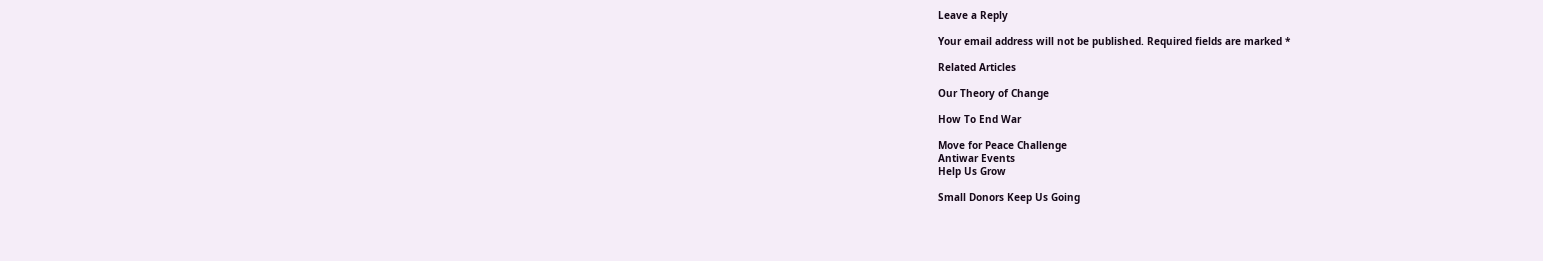Leave a Reply

Your email address will not be published. Required fields are marked *

Related Articles

Our Theory of Change

How To End War

Move for Peace Challenge
Antiwar Events
Help Us Grow

Small Donors Keep Us Going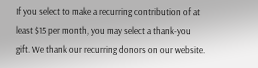If you select to make a recurring contribution of at least $15 per month, you may select a thank-you gift. We thank our recurring donors on our website.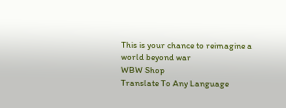This is your chance to reimagine a world beyond war
WBW Shop
Translate To Any Language